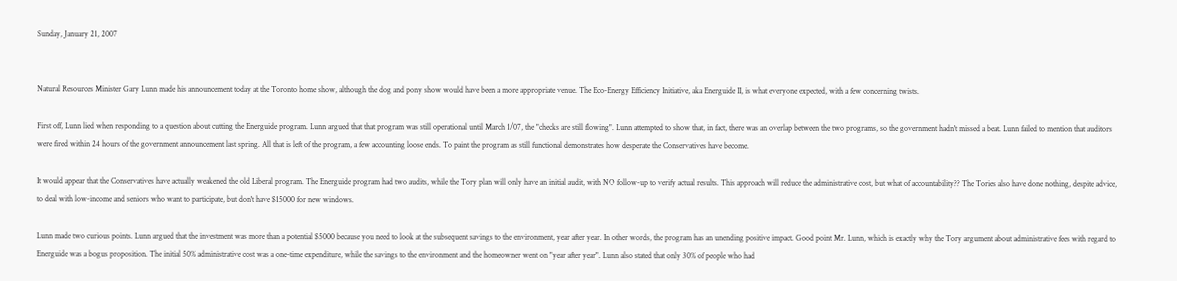Sunday, January 21, 2007


Natural Resources Minister Gary Lunn made his announcement today at the Toronto home show, although the dog and pony show would have been a more appropriate venue. The Eco-Energy Efficiency Initiative, aka Energuide II, is what everyone expected, with a few concerning twists.

First off, Lunn lied when responding to a question about cutting the Energuide program. Lunn argued that that program was still operational until March 1/07, the "checks are still flowing". Lunn attempted to show that, in fact, there was an overlap between the two programs, so the government hadn't missed a beat. Lunn failed to mention that auditors were fired within 24 hours of the government announcement last spring. All that is left of the program, a few accounting loose ends. To paint the program as still functional demonstrates how desperate the Conservatives have become.

It would appear that the Conservatives have actually weakened the old Liberal program. The Energuide program had two audits, while the Tory plan will only have an initial audit, with NO follow-up to verify actual results. This approach will reduce the administrative cost, but what of accountability?? The Tories also have done nothing, despite advice, to deal with low-income and seniors who want to participate, but don't have $15000 for new windows.

Lunn made two curious points. Lunn argued that the investment was more than a potential $5000 because you need to look at the subsequent savings to the environment, year after year. In other words, the program has an unending positive impact. Good point Mr. Lunn, which is exactly why the Tory argument about administrative fees with regard to Energuide was a bogus proposition. The initial 50% administrative cost was a one-time expenditure, while the savings to the environment and the homeowner went on "year after year". Lunn also stated that only 30% of people who had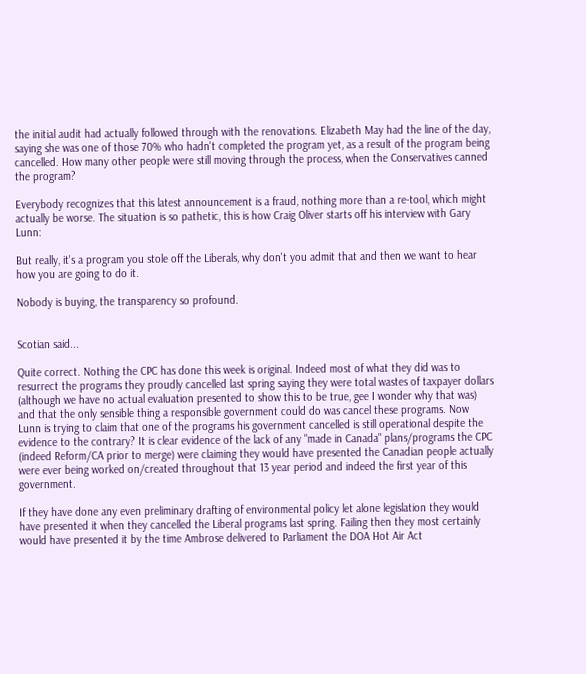the initial audit had actually followed through with the renovations. Elizabeth May had the line of the day, saying she was one of those 70% who hadn't completed the program yet, as a result of the program being cancelled. How many other people were still moving through the process, when the Conservatives canned the program?

Everybody recognizes that this latest announcement is a fraud, nothing more than a re-tool, which might actually be worse. The situation is so pathetic, this is how Craig Oliver starts off his interview with Gary Lunn:

But really, it's a program you stole off the Liberals, why don't you admit that and then we want to hear how you are going to do it.

Nobody is buying, the transparency so profound.


Scotian said...

Quite correct. Nothing the CPC has done this week is original. Indeed most of what they did was to resurrect the programs they proudly cancelled last spring saying they were total wastes of taxpayer dollars (although we have no actual evaluation presented to show this to be true, gee I wonder why that was) and that the only sensible thing a responsible government could do was cancel these programs. Now Lunn is trying to claim that one of the programs his government cancelled is still operational despite the evidence to the contrary? It is clear evidence of the lack of any "made in Canada" plans/programs the CPC (indeed Reform/CA prior to merge) were claiming they would have presented the Canadian people actually were ever being worked on/created throughout that 13 year period and indeed the first year of this government.

If they have done any even preliminary drafting of environmental policy let alone legislation they would have presented it when they cancelled the Liberal programs last spring. Failing then they most certainly would have presented it by the time Ambrose delivered to Parliament the DOA Hot Air Act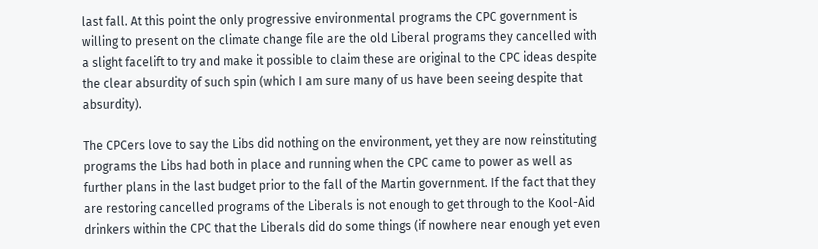last fall. At this point the only progressive environmental programs the CPC government is willing to present on the climate change file are the old Liberal programs they cancelled with a slight facelift to try and make it possible to claim these are original to the CPC ideas despite the clear absurdity of such spin (which I am sure many of us have been seeing despite that absurdity).

The CPCers love to say the Libs did nothing on the environment, yet they are now reinstituting programs the Libs had both in place and running when the CPC came to power as well as further plans in the last budget prior to the fall of the Martin government. If the fact that they are restoring cancelled programs of the Liberals is not enough to get through to the Kool-Aid drinkers within the CPC that the Liberals did do some things (if nowhere near enough yet even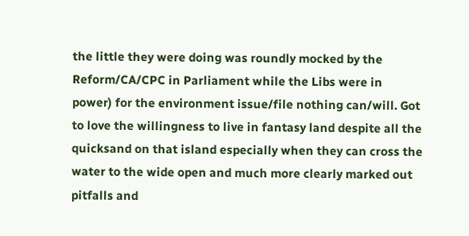the little they were doing was roundly mocked by the Reform/CA/CPC in Parliament while the Libs were in power) for the environment issue/file nothing can/will. Got to love the willingness to live in fantasy land despite all the quicksand on that island especially when they can cross the water to the wide open and much more clearly marked out pitfalls and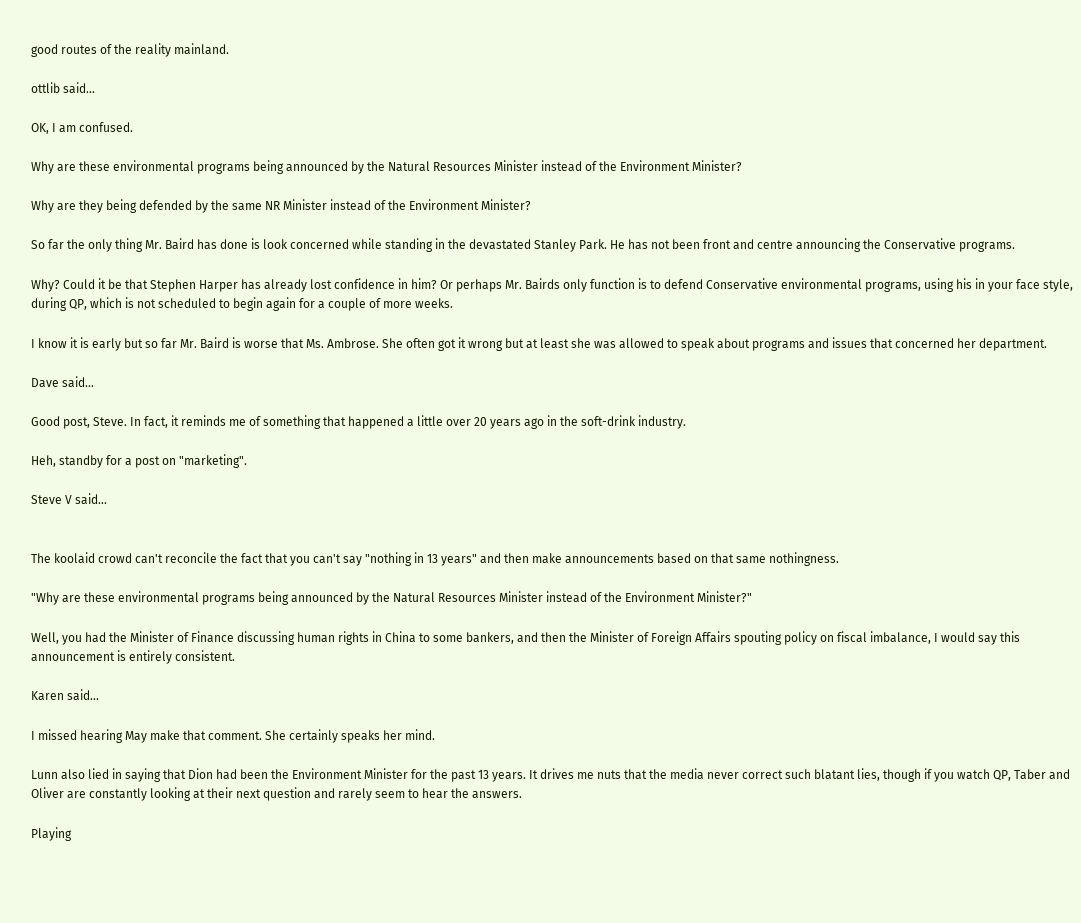good routes of the reality mainland.

ottlib said...

OK, I am confused.

Why are these environmental programs being announced by the Natural Resources Minister instead of the Environment Minister?

Why are they being defended by the same NR Minister instead of the Environment Minister?

So far the only thing Mr. Baird has done is look concerned while standing in the devastated Stanley Park. He has not been front and centre announcing the Conservative programs.

Why? Could it be that Stephen Harper has already lost confidence in him? Or perhaps Mr. Bairds only function is to defend Conservative environmental programs, using his in your face style, during QP, which is not scheduled to begin again for a couple of more weeks.

I know it is early but so far Mr. Baird is worse that Ms. Ambrose. She often got it wrong but at least she was allowed to speak about programs and issues that concerned her department.

Dave said...

Good post, Steve. In fact, it reminds me of something that happened a little over 20 years ago in the soft-drink industry.

Heh, standby for a post on "marketing".

Steve V said...


The koolaid crowd can't reconcile the fact that you can't say "nothing in 13 years" and then make announcements based on that same nothingness.

"Why are these environmental programs being announced by the Natural Resources Minister instead of the Environment Minister?"

Well, you had the Minister of Finance discussing human rights in China to some bankers, and then the Minister of Foreign Affairs spouting policy on fiscal imbalance, I would say this announcement is entirely consistent.

Karen said...

I missed hearing May make that comment. She certainly speaks her mind.

Lunn also lied in saying that Dion had been the Environment Minister for the past 13 years. It drives me nuts that the media never correct such blatant lies, though if you watch QP, Taber and Oliver are constantly looking at their next question and rarely seem to hear the answers.

Playing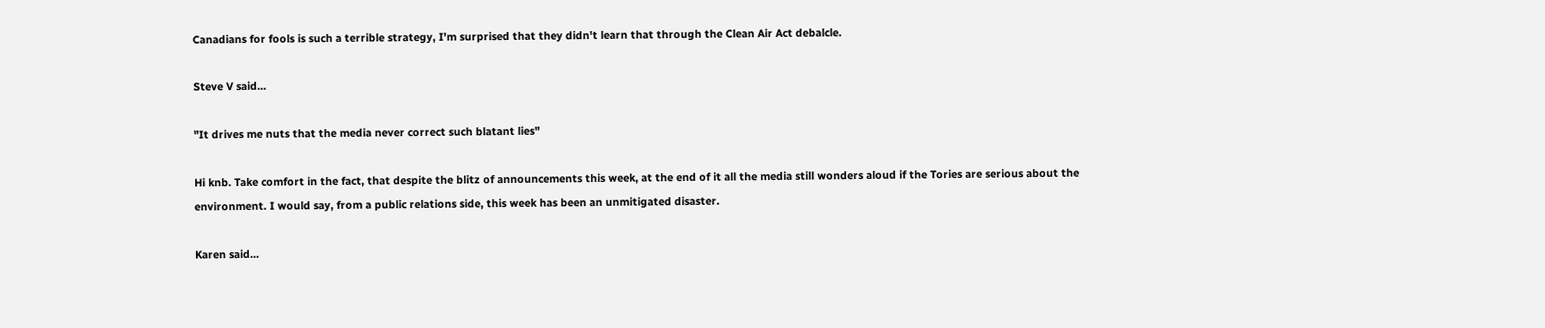Canadians for fools is such a terrible strategy, I'm surprised that they didn't learn that through the Clean Air Act debalcle.

Steve V said...

"It drives me nuts that the media never correct such blatant lies"

Hi knb. Take comfort in the fact, that despite the blitz of announcements this week, at the end of it all the media still wonders aloud if the Tories are serious about the environment. I would say, from a public relations side, this week has been an unmitigated disaster.

Karen said...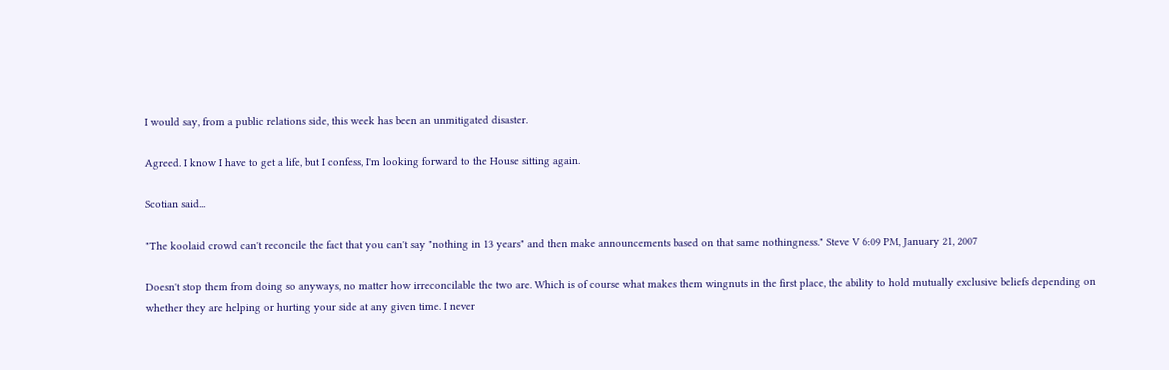I would say, from a public relations side, this week has been an unmitigated disaster.

Agreed. I know I have to get a life, but I confess, I'm looking forward to the House sitting again.

Scotian said...

"The koolaid crowd can't reconcile the fact that you can't say "nothing in 13 years" and then make announcements based on that same nothingness." Steve V 6:09 PM, January 21, 2007

Doesn't stop them from doing so anyways, no matter how irreconcilable the two are. Which is of course what makes them wingnuts in the first place, the ability to hold mutually exclusive beliefs depending on whether they are helping or hurting your side at any given time. I never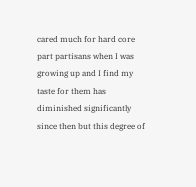cared much for hard core part partisans when I was growing up and I find my taste for them has diminished significantly since then but this degree of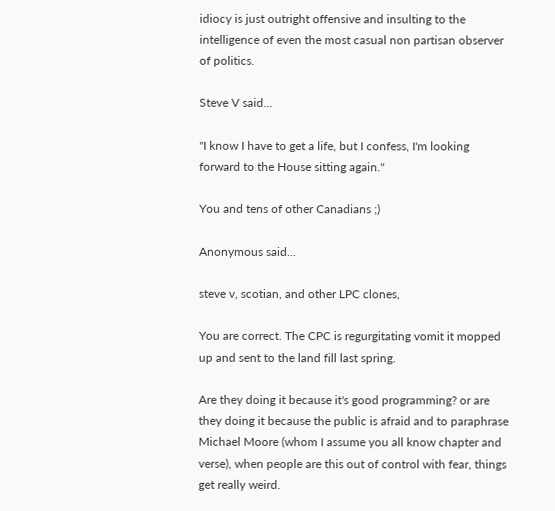idiocy is just outright offensive and insulting to the intelligence of even the most casual non partisan observer of politics.

Steve V said...

"I know I have to get a life, but I confess, I'm looking forward to the House sitting again."

You and tens of other Canadians ;)

Anonymous said...

steve v, scotian, and other LPC clones,

You are correct. The CPC is regurgitating vomit it mopped up and sent to the land fill last spring.

Are they doing it because it's good programming? or are they doing it because the public is afraid and to paraphrase Michael Moore (whom I assume you all know chapter and verse), when people are this out of control with fear, things get really weird.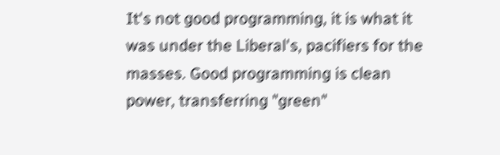It's not good programming, it is what it was under the Liberal's, pacifiers for the masses. Good programming is clean power, transferring "green"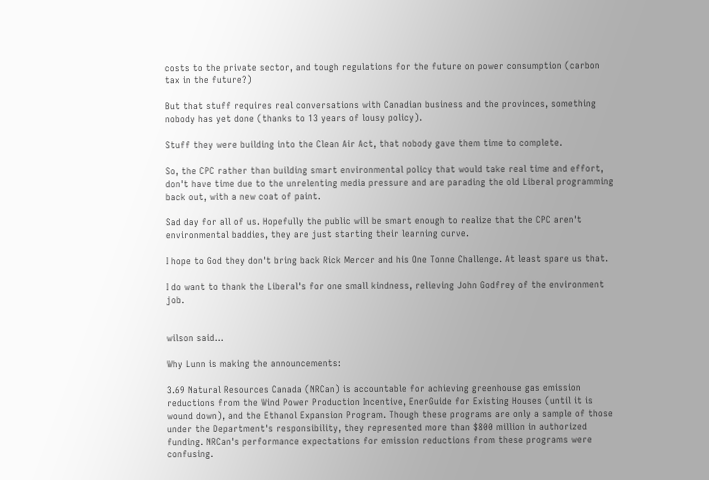costs to the private sector, and tough regulations for the future on power consumption (carbon tax in the future?)

But that stuff requires real conversations with Canadian business and the provinces, something nobody has yet done (thanks to 13 years of lousy policy).

Stuff they were building into the Clean Air Act, that nobody gave them time to complete.

So, the CPC rather than building smart environmental policy that would take real time and effort, don't have time due to the unrelenting media pressure and are parading the old Liberal programming back out, with a new coat of paint.

Sad day for all of us. Hopefully the public will be smart enough to realize that the CPC aren't environmental baddies, they are just starting their learning curve.

I hope to God they don't bring back Rick Mercer and his One Tonne Challenge. At least spare us that.

I do want to thank the Liberal's for one small kindness, relieving John Godfrey of the environment job.


wilson said...

Why Lunn is making the announcements:

3.69 Natural Resources Canada (NRCan) is accountable for achieving greenhouse gas emission reductions from the Wind Power Production Incentive, EnerGuide for Existing Houses (until it is wound down), and the Ethanol Expansion Program. Though these programs are only a sample of those under the Department's responsibility, they represented more than $800 million in authorized funding. NRCan's performance expectations for emission reductions from these programs were confusing.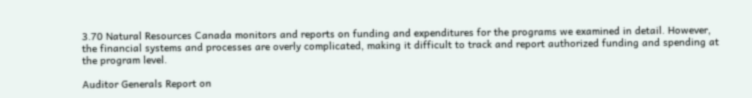3.70 Natural Resources Canada monitors and reports on funding and expenditures for the programs we examined in detail. However, the financial systems and processes are overly complicated, making it difficult to track and report authorized funding and spending at the program level.

Auditor Generals Report on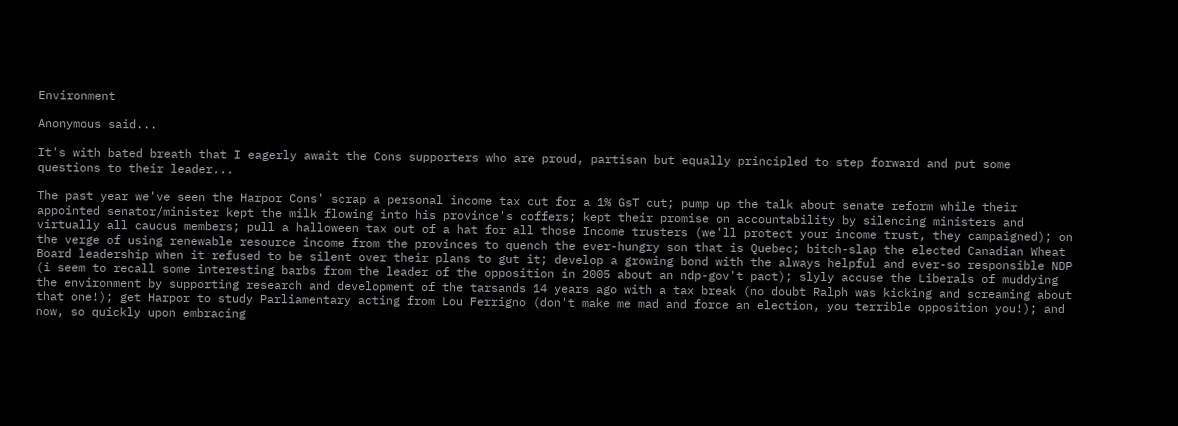Environment

Anonymous said...

It's with bated breath that I eagerly await the Cons supporters who are proud, partisan but equally principled to step forward and put some questions to their leader...

The past year we've seen the Harpor Cons' scrap a personal income tax cut for a 1% GsT cut; pump up the talk about senate reform while their appointed senator/minister kept the milk flowing into his province's coffers; kept their promise on accountability by silencing ministers and virtually all caucus members; pull a halloween tax out of a hat for all those Income trusters (we'll protect your income trust, they campaigned); on the verge of using renewable resource income from the provinces to quench the ever-hungry son that is Quebec; bitch-slap the elected Canadian Wheat Board leadership when it refused to be silent over their plans to gut it; develop a growing bond with the always helpful and ever-so responsible NDP (i seem to recall some interesting barbs from the leader of the opposition in 2005 about an ndp-gov't pact); slyly accuse the Liberals of muddying the environment by supporting research and development of the tarsands 14 years ago with a tax break (no doubt Ralph was kicking and screaming about that one!); get Harpor to study Parliamentary acting from Lou Ferrigno (don't make me mad and force an election, you terrible opposition you!); and now, so quickly upon embracing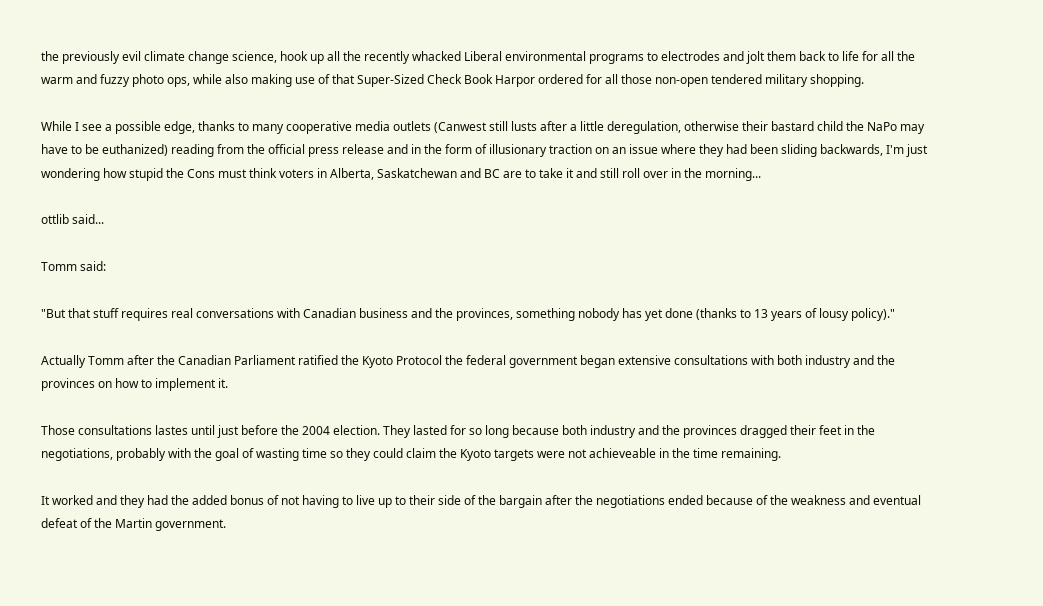the previously evil climate change science, hook up all the recently whacked Liberal environmental programs to electrodes and jolt them back to life for all the warm and fuzzy photo ops, while also making use of that Super-Sized Check Book Harpor ordered for all those non-open tendered military shopping.

While I see a possible edge, thanks to many cooperative media outlets (Canwest still lusts after a little deregulation, otherwise their bastard child the NaPo may have to be euthanized) reading from the official press release and in the form of illusionary traction on an issue where they had been sliding backwards, I'm just wondering how stupid the Cons must think voters in Alberta, Saskatchewan and BC are to take it and still roll over in the morning...

ottlib said...

Tomm said:

"But that stuff requires real conversations with Canadian business and the provinces, something nobody has yet done (thanks to 13 years of lousy policy)."

Actually Tomm after the Canadian Parliament ratified the Kyoto Protocol the federal government began extensive consultations with both industry and the provinces on how to implement it.

Those consultations lastes until just before the 2004 election. They lasted for so long because both industry and the provinces dragged their feet in the negotiations, probably with the goal of wasting time so they could claim the Kyoto targets were not achieveable in the time remaining.

It worked and they had the added bonus of not having to live up to their side of the bargain after the negotiations ended because of the weakness and eventual defeat of the Martin government.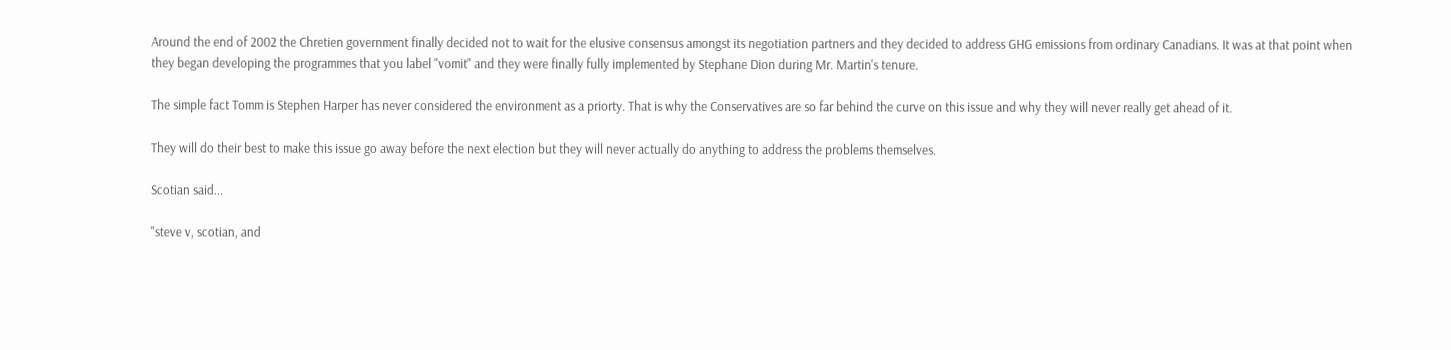Around the end of 2002 the Chretien government finally decided not to wait for the elusive consensus amongst its negotiation partners and they decided to address GHG emissions from ordinary Canadians. It was at that point when they began developing the programmes that you label "vomit" and they were finally fully implemented by Stephane Dion during Mr. Martin's tenure.

The simple fact Tomm is Stephen Harper has never considered the environment as a priorty. That is why the Conservatives are so far behind the curve on this issue and why they will never really get ahead of it.

They will do their best to make this issue go away before the next election but they will never actually do anything to address the problems themselves.

Scotian said...

"steve v, scotian, and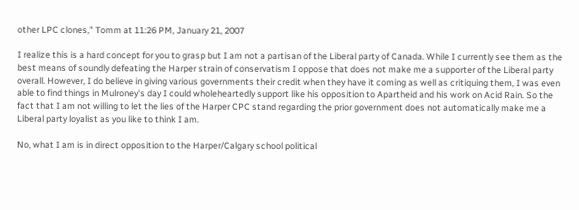other LPC clones," Tomm at 11:26 PM, January 21, 2007

I realize this is a hard concept for you to grasp but I am not a partisan of the Liberal party of Canada. While I currently see them as the best means of soundly defeating the Harper strain of conservatism I oppose that does not make me a supporter of the Liberal party overall. However, I do believe in giving various governments their credit when they have it coming as well as critiquing them, I was even able to find things in Mulroney's day I could wholeheartedly support like his opposition to Apartheid and his work on Acid Rain. So the fact that I am not willing to let the lies of the Harper CPC stand regarding the prior government does not automatically make me a Liberal party loyalist as you like to think I am.

No, what I am is in direct opposition to the Harper/Calgary school political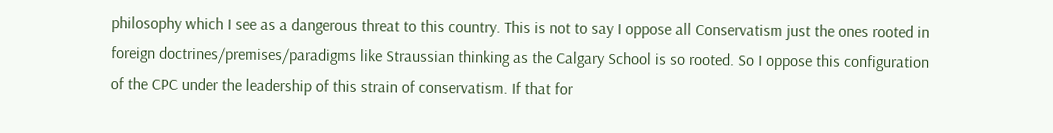philosophy which I see as a dangerous threat to this country. This is not to say I oppose all Conservatism just the ones rooted in foreign doctrines/premises/paradigms like Straussian thinking as the Calgary School is so rooted. So I oppose this configuration of the CPC under the leadership of this strain of conservatism. If that for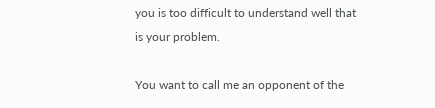you is too difficult to understand well that is your problem.

You want to call me an opponent of the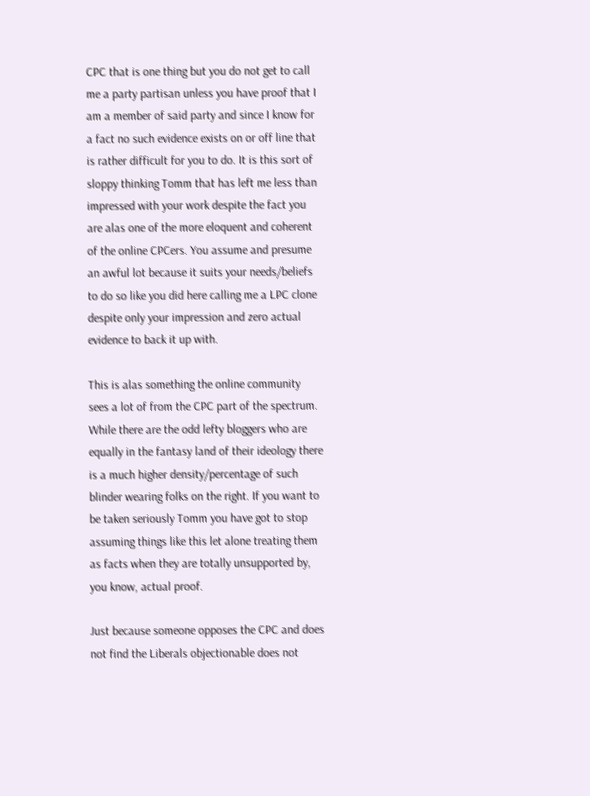CPC that is one thing but you do not get to call me a party partisan unless you have proof that I am a member of said party and since I know for a fact no such evidence exists on or off line that is rather difficult for you to do. It is this sort of sloppy thinking Tomm that has left me less than impressed with your work despite the fact you are alas one of the more eloquent and coherent of the online CPCers. You assume and presume an awful lot because it suits your needs/beliefs to do so like you did here calling me a LPC clone despite only your impression and zero actual evidence to back it up with.

This is alas something the online community sees a lot of from the CPC part of the spectrum. While there are the odd lefty bloggers who are equally in the fantasy land of their ideology there is a much higher density/percentage of such blinder wearing folks on the right. If you want to be taken seriously Tomm you have got to stop assuming things like this let alone treating them as facts when they are totally unsupported by, you know, actual proof.

Just because someone opposes the CPC and does not find the Liberals objectionable does not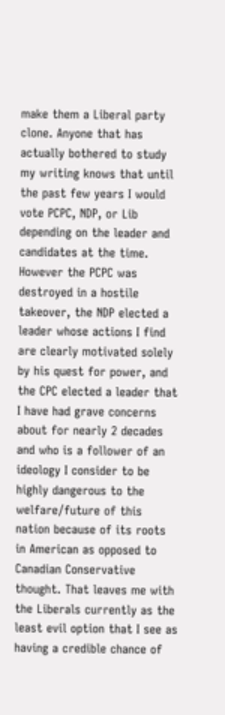make them a Liberal party clone. Anyone that has actually bothered to study my writing knows that until the past few years I would vote PCPC, NDP, or Lib depending on the leader and candidates at the time. However the PCPC was destroyed in a hostile takeover, the NDP elected a leader whose actions I find are clearly motivated solely by his quest for power, and the CPC elected a leader that I have had grave concerns about for nearly 2 decades and who is a follower of an ideology I consider to be highly dangerous to the welfare/future of this nation because of its roots in American as opposed to Canadian Conservative thought. That leaves me with the Liberals currently as the least evil option that I see as having a credible chance of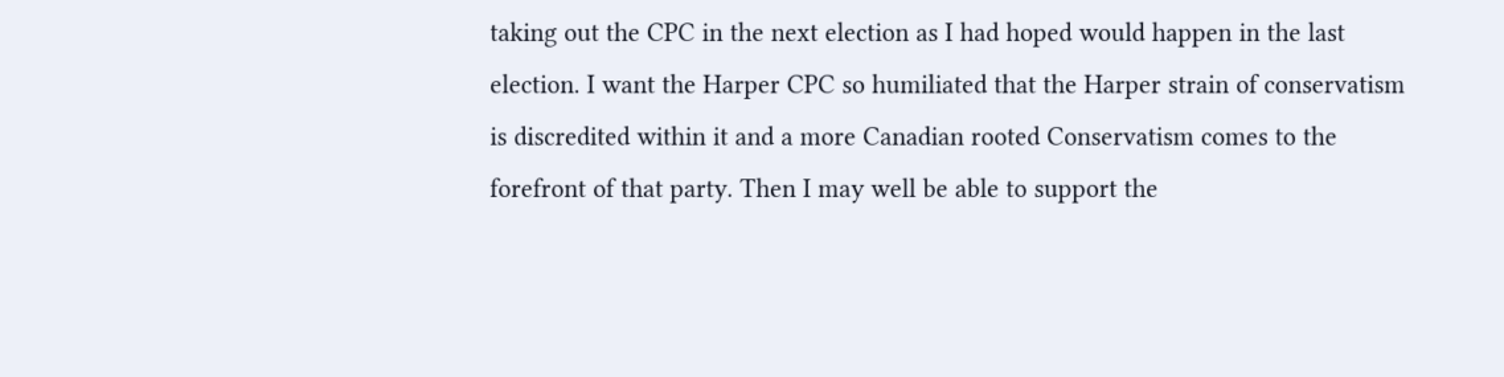taking out the CPC in the next election as I had hoped would happen in the last election. I want the Harper CPC so humiliated that the Harper strain of conservatism is discredited within it and a more Canadian rooted Conservatism comes to the forefront of that party. Then I may well be able to support the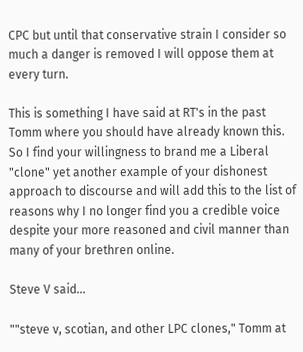CPC but until that conservative strain I consider so much a danger is removed I will oppose them at every turn.

This is something I have said at RT's in the past Tomm where you should have already known this. So I find your willingness to brand me a Liberal "clone" yet another example of your dishonest approach to discourse and will add this to the list of reasons why I no longer find you a credible voice despite your more reasoned and civil manner than many of your brethren online.

Steve V said...

""steve v, scotian, and other LPC clones," Tomm at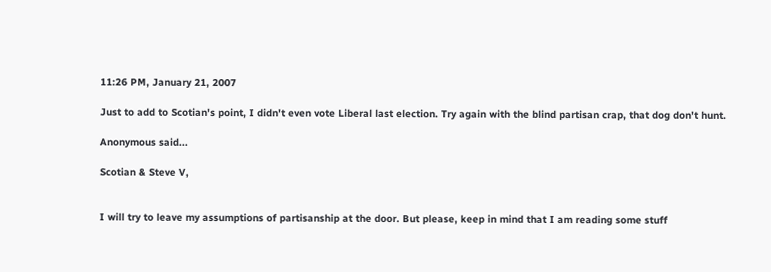11:26 PM, January 21, 2007

Just to add to Scotian's point, I didn't even vote Liberal last election. Try again with the blind partisan crap, that dog don't hunt.

Anonymous said...

Scotian & Steve V,


I will try to leave my assumptions of partisanship at the door. But please, keep in mind that I am reading some stuff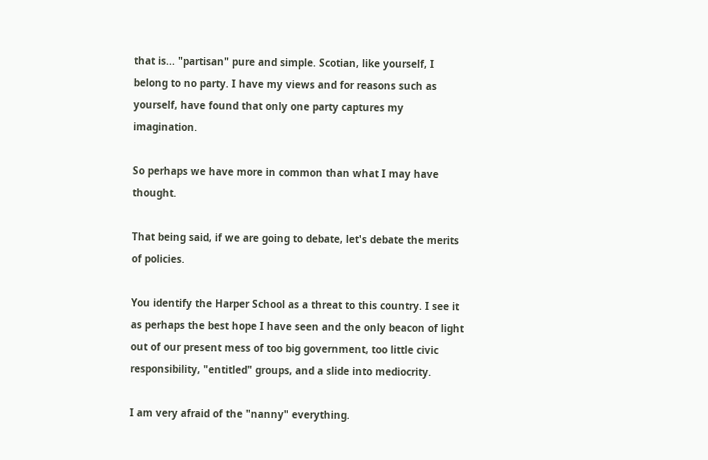that is... "partisan" pure and simple. Scotian, like yourself, I belong to no party. I have my views and for reasons such as yourself, have found that only one party captures my imagination.

So perhaps we have more in common than what I may have thought.

That being said, if we are going to debate, let's debate the merits of policies.

You identify the Harper School as a threat to this country. I see it as perhaps the best hope I have seen and the only beacon of light out of our present mess of too big government, too little civic responsibility, "entitled" groups, and a slide into mediocrity.

I am very afraid of the "nanny" everything.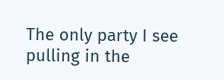The only party I see pulling in the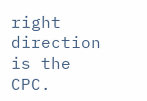right direction is the CPC.